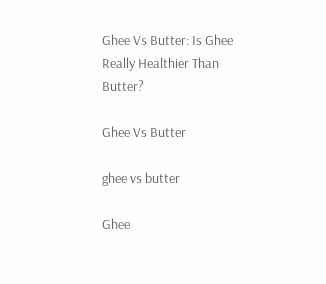Ghee Vs Butter: Is Ghee Really Healthier Than Butter?

Ghee Vs Butter

ghee vs butter

Ghee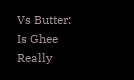Vs Butter: Is Ghee Really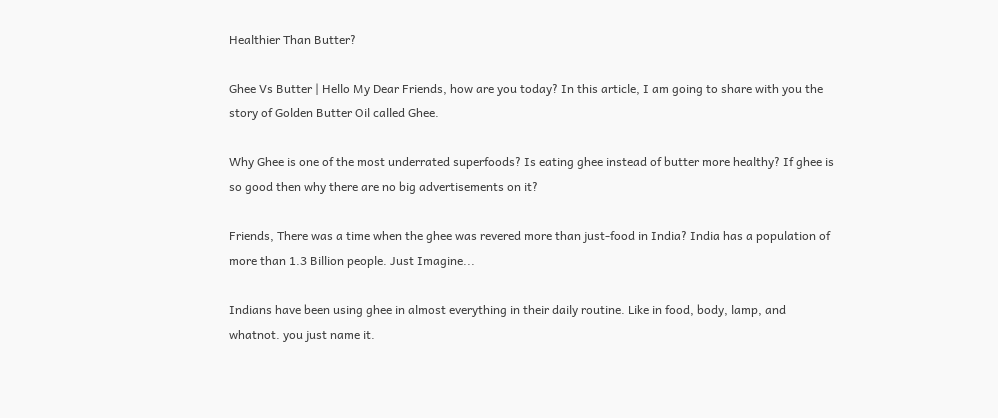Healthier Than Butter?

Ghee Vs Butter | Hello My Dear Friends, how are you today? In this article, I am going to share with you the story of Golden Butter Oil called Ghee.

Why Ghee is one of the most underrated superfoods? Is eating ghee instead of butter more healthy? If ghee is so good then why there are no big advertisements on it?

Friends, There was a time when the ghee was revered more than just-food in India? India has a population of more than 1.3 Billion people. Just Imagine...

Indians have been using ghee in almost everything in their daily routine. Like in food, body, lamp, and whatnot. you just name it.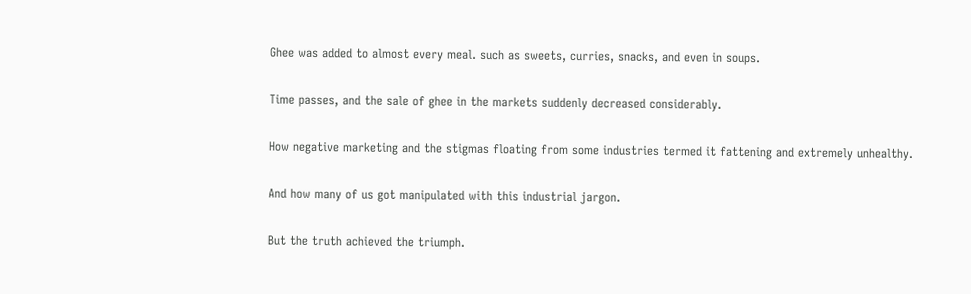Ghee was added to almost every meal. such as sweets, curries, snacks, and even in soups.

Time passes, and the sale of ghee in the markets suddenly decreased considerably.

How negative marketing and the stigmas floating from some industries termed it fattening and extremely unhealthy.

And how many of us got manipulated with this industrial jargon.

But the truth achieved the triumph.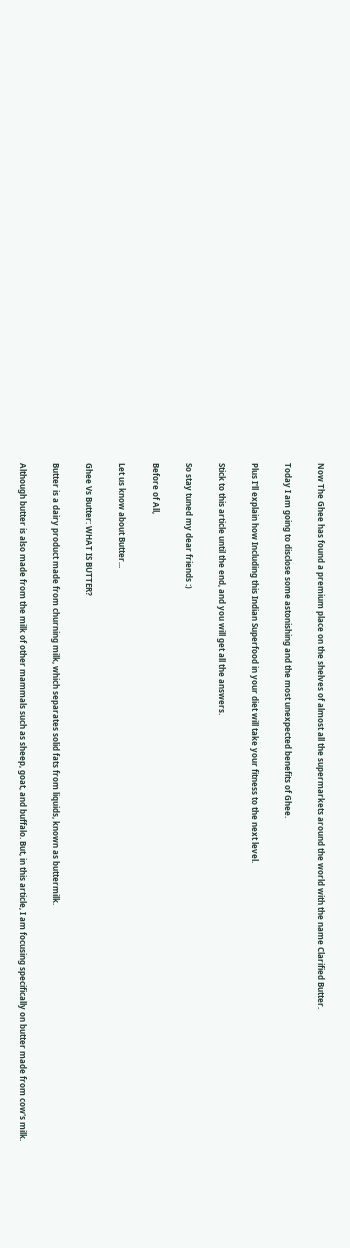Now The Ghee has found a premium place on the shelves of almost all the supermarkets around the world with the name Clarified Butter.

Today I am going to disclose some astonishing and the most unexpected benefits of Ghee.

Plus I'll explain how Including this Indian Superfood in your diet will take your fitness to the next level.

Stick to this article until the end, and you will get all the answers.

So stay tuned my dear friends :)

Before of All,

Let us know about Butter...

Ghee Vs Butter: WHAT IS BUTTER?

Butter is a dairy product made from churning milk, which separates solid fats from liquids, known as buttermilk.

Although butter is also made from the milk of other mammals such as sheep, goat, and buffalo. But, in this article, I am focusing specifically on butter made from cow's milk.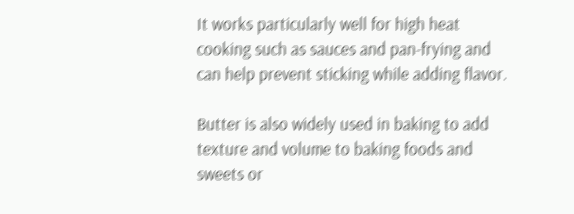It works particularly well for high heat cooking such as sauces and pan-frying and can help prevent sticking while adding flavor.

Butter is also widely used in baking to add texture and volume to baking foods and sweets or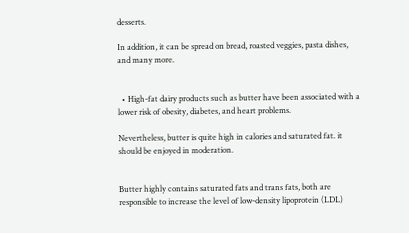desserts.

In addition, it can be spread on bread, roasted veggies, pasta dishes, and many more.


  • High-fat dairy products such as butter have been associated with a lower risk of obesity, diabetes, and heart problems.

Nevertheless, butter is quite high in calories and saturated fat. it should be enjoyed in moderation.


Butter highly contains saturated fats and trans fats, both are responsible to increase the level of low-density lipoprotein (LDL)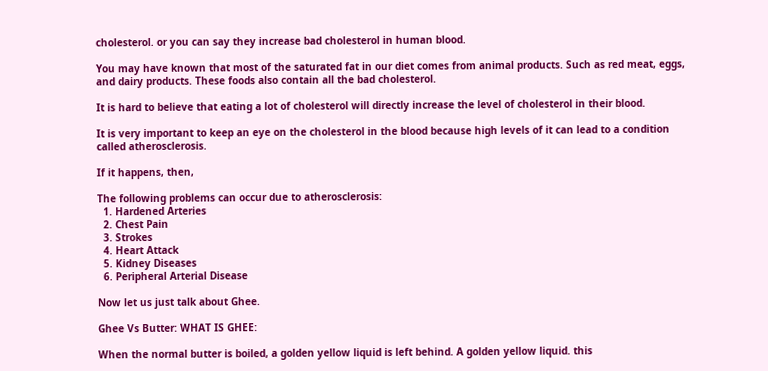cholesterol. or you can say they increase bad cholesterol in human blood.

You may have known that most of the saturated fat in our diet comes from animal products. Such as red meat, eggs, and dairy products. These foods also contain all the bad cholesterol.

It is hard to believe that eating a lot of cholesterol will directly increase the level of cholesterol in their blood.

It is very important to keep an eye on the cholesterol in the blood because high levels of it can lead to a condition called atherosclerosis.

If it happens, then,

The following problems can occur due to atherosclerosis:
  1. Hardened Arteries
  2. Chest Pain
  3. Strokes
  4. Heart Attack
  5. Kidney Diseases
  6. Peripheral Arterial Disease

Now let us just talk about Ghee.

Ghee Vs Butter: WHAT IS GHEE:

When the normal butter is boiled, a golden yellow liquid is left behind. A golden yellow liquid. this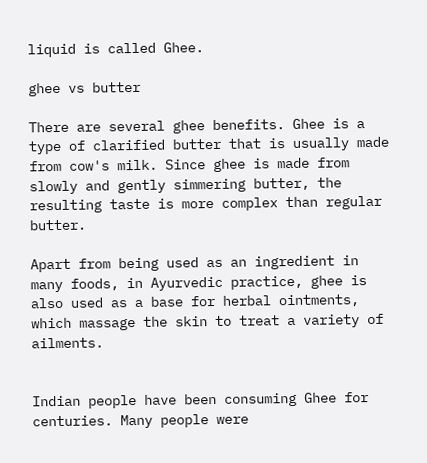liquid is called Ghee.

ghee vs butter

There are several ghee benefits. Ghee is a type of clarified butter that is usually made from cow's milk. Since ghee is made from slowly and gently simmering butter, the resulting taste is more complex than regular butter.

Apart from being used as an ingredient in many foods, in Ayurvedic practice, ghee is also used as a base for herbal ointments, which massage the skin to treat a variety of ailments.


Indian people have been consuming Ghee for centuries. Many people were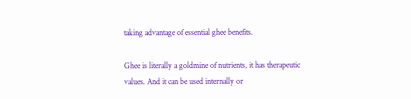taking advantage of essential ghee benefits.

Ghee is literally a goldmine of nutrients, it has therapeutic values. And it can be used internally or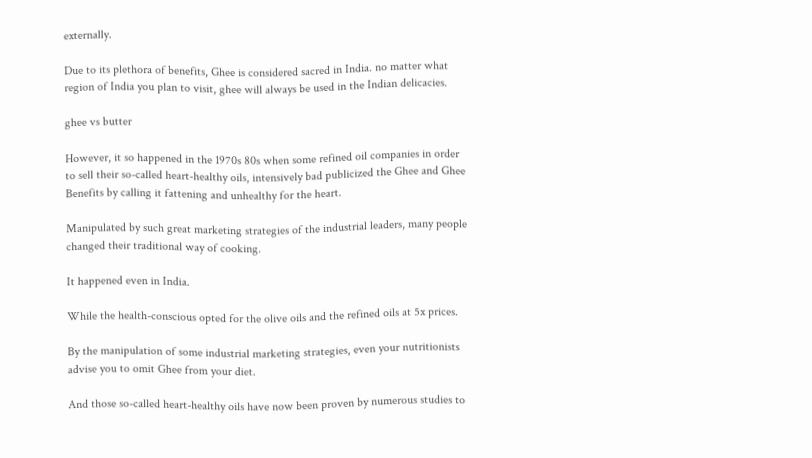externally.

Due to its plethora of benefits, Ghee is considered sacred in India. no matter what region of India you plan to visit, ghee will always be used in the Indian delicacies.

ghee vs butter

However, it so happened in the 1970s 80s when some refined oil companies in order to sell their so-called heart-healthy oils, intensively bad publicized the Ghee and Ghee Benefits by calling it fattening and unhealthy for the heart.

Manipulated by such great marketing strategies of the industrial leaders, many people changed their traditional way of cooking.

It happened even in India.

While the health-conscious opted for the olive oils and the refined oils at 5x prices.

By the manipulation of some industrial marketing strategies, even your nutritionists advise you to omit Ghee from your diet.

And those so-called heart-healthy oils have now been proven by numerous studies to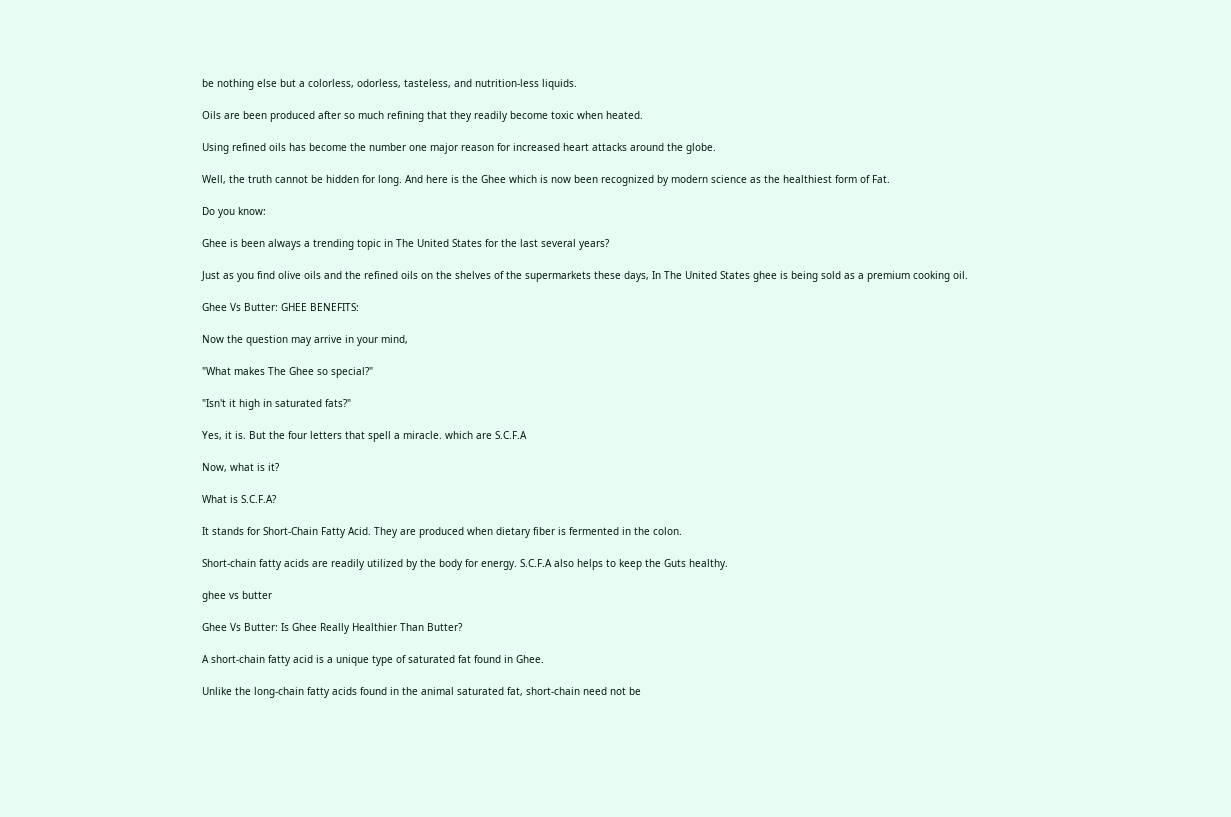be nothing else but a colorless, odorless, tasteless, and nutrition-less liquids.

Oils are been produced after so much refining that they readily become toxic when heated.

Using refined oils has become the number one major reason for increased heart attacks around the globe.

Well, the truth cannot be hidden for long. And here is the Ghee which is now been recognized by modern science as the healthiest form of Fat.

Do you know:

Ghee is been always a trending topic in The United States for the last several years?

Just as you find olive oils and the refined oils on the shelves of the supermarkets these days, In The United States ghee is being sold as a premium cooking oil.

Ghee Vs Butter: GHEE BENEFITS:

Now the question may arrive in your mind,

"What makes The Ghee so special?"

"Isn't it high in saturated fats?"

Yes, it is. But the four letters that spell a miracle. which are S.C.F.A

Now, what is it?

What is S.C.F.A?

It stands for Short-Chain Fatty Acid. They are produced when dietary fiber is fermented in the colon.

Short-chain fatty acids are readily utilized by the body for energy. S.C.F.A also helps to keep the Guts healthy.

ghee vs butter

Ghee Vs Butter: Is Ghee Really Healthier Than Butter?

A short-chain fatty acid is a unique type of saturated fat found in Ghee.

Unlike the long-chain fatty acids found in the animal saturated fat, short-chain need not be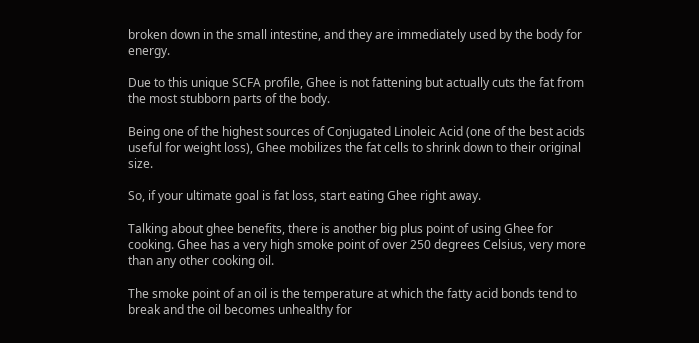broken down in the small intestine, and they are immediately used by the body for energy.

Due to this unique SCFA profile, Ghee is not fattening but actually cuts the fat from the most stubborn parts of the body.

Being one of the highest sources of Conjugated Linoleic Acid (one of the best acids useful for weight loss), Ghee mobilizes the fat cells to shrink down to their original size.

So, if your ultimate goal is fat loss, start eating Ghee right away.

Talking about ghee benefits, there is another big plus point of using Ghee for cooking. Ghee has a very high smoke point of over 250 degrees Celsius, very more than any other cooking oil.

The smoke point of an oil is the temperature at which the fatty acid bonds tend to break and the oil becomes unhealthy for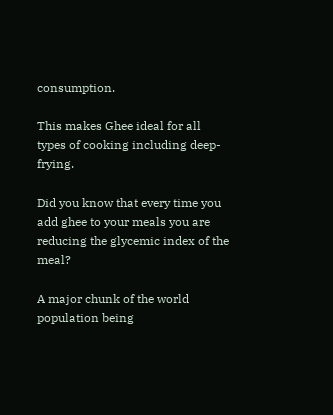consumption.

This makes Ghee ideal for all types of cooking including deep-frying.

Did you know that every time you add ghee to your meals you are reducing the glycemic index of the meal?

A major chunk of the world population being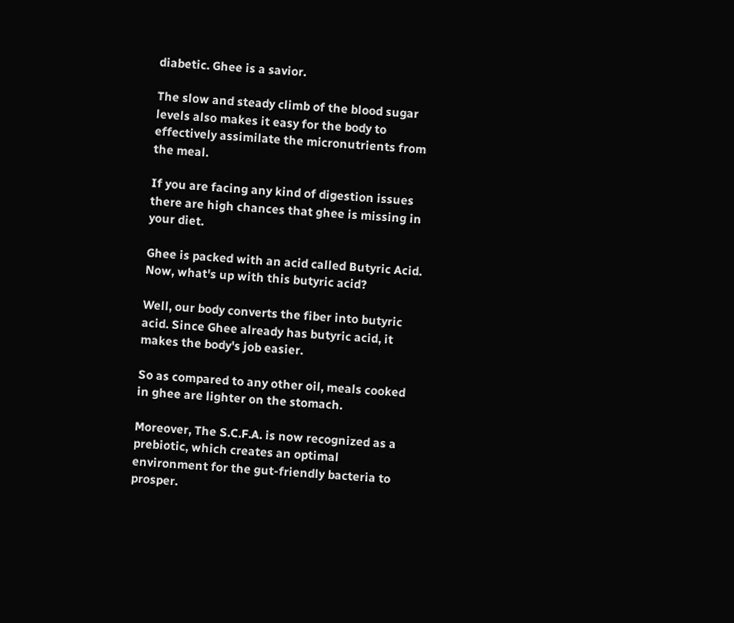diabetic. Ghee is a savior.

The slow and steady climb of the blood sugar levels also makes it easy for the body to effectively assimilate the micronutrients from the meal.

If you are facing any kind of digestion issues there are high chances that ghee is missing in your diet.

Ghee is packed with an acid called Butyric Acid. Now, what's up with this butyric acid?

Well, our body converts the fiber into butyric acid. Since Ghee already has butyric acid, it makes the body's job easier.

So as compared to any other oil, meals cooked in ghee are lighter on the stomach.

Moreover, The S.C.F.A. is now recognized as a prebiotic, which creates an optimal environment for the gut-friendly bacteria to prosper.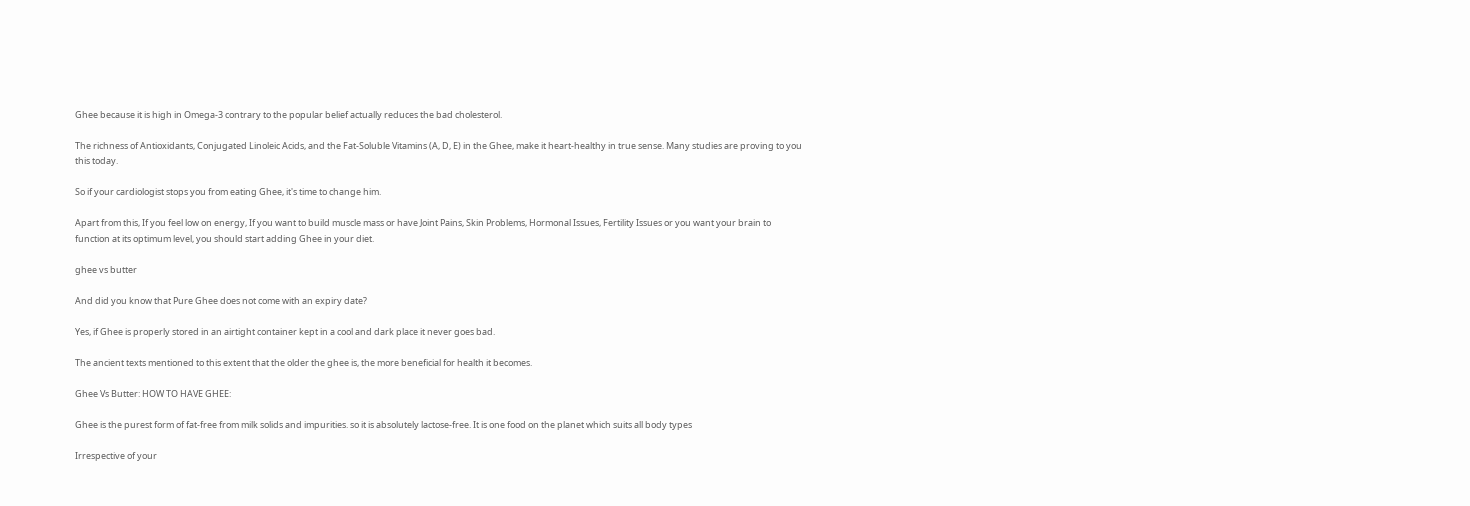Ghee because it is high in Omega-3 contrary to the popular belief actually reduces the bad cholesterol.

The richness of Antioxidants, Conjugated Linoleic Acids, and the Fat-Soluble Vitamins (A, D, E) in the Ghee, make it heart-healthy in true sense. Many studies are proving to you this today.

So if your cardiologist stops you from eating Ghee, it's time to change him.

Apart from this, If you feel low on energy, If you want to build muscle mass or have Joint Pains, Skin Problems, Hormonal Issues, Fertility Issues or you want your brain to function at its optimum level, you should start adding Ghee in your diet.

ghee vs butter

And did you know that Pure Ghee does not come with an expiry date?

Yes, if Ghee is properly stored in an airtight container kept in a cool and dark place it never goes bad.

The ancient texts mentioned to this extent that the older the ghee is, the more beneficial for health it becomes.

Ghee Vs Butter: HOW TO HAVE GHEE:

Ghee is the purest form of fat-free from milk solids and impurities. so it is absolutely lactose-free. It is one food on the planet which suits all body types

Irrespective of your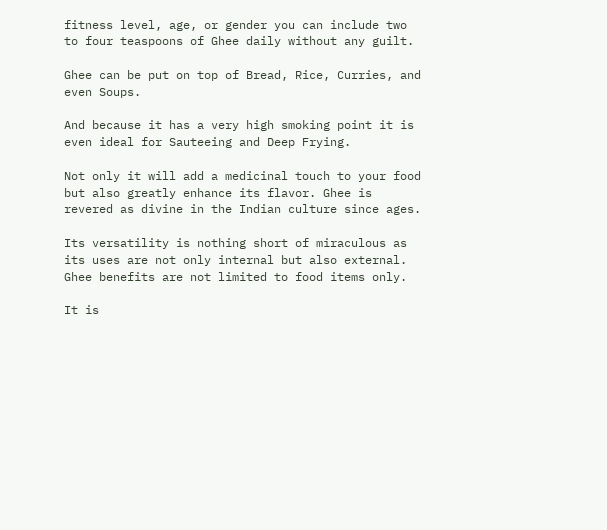fitness level, age, or gender you can include two to four teaspoons of Ghee daily without any guilt.

Ghee can be put on top of Bread, Rice, Curries, and even Soups.

And because it has a very high smoking point it is even ideal for Sauteeing and Deep Frying.

Not only it will add a medicinal touch to your food but also greatly enhance its flavor. Ghee is revered as divine in the Indian culture since ages.

Its versatility is nothing short of miraculous as its uses are not only internal but also external. Ghee benefits are not limited to food items only.

It is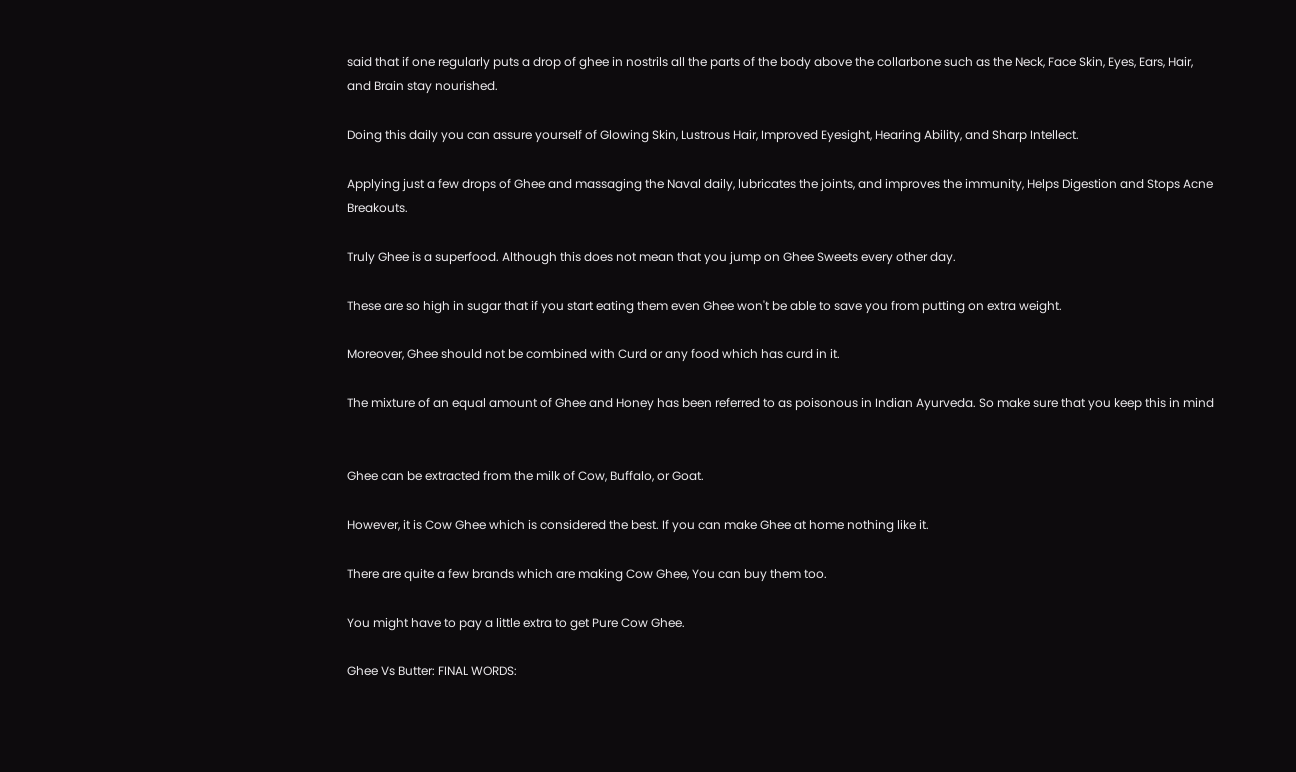said that if one regularly puts a drop of ghee in nostrils all the parts of the body above the collarbone such as the Neck, Face Skin, Eyes, Ears, Hair, and Brain stay nourished.

Doing this daily you can assure yourself of Glowing Skin, Lustrous Hair, Improved Eyesight, Hearing Ability, and Sharp Intellect.

Applying just a few drops of Ghee and massaging the Naval daily, lubricates the joints, and improves the immunity, Helps Digestion and Stops Acne Breakouts.

Truly Ghee is a superfood. Although this does not mean that you jump on Ghee Sweets every other day.

These are so high in sugar that if you start eating them even Ghee won't be able to save you from putting on extra weight.

Moreover, Ghee should not be combined with Curd or any food which has curd in it.

The mixture of an equal amount of Ghee and Honey has been referred to as poisonous in Indian Ayurveda. So make sure that you keep this in mind


Ghee can be extracted from the milk of Cow, Buffalo, or Goat.

However, it is Cow Ghee which is considered the best. If you can make Ghee at home nothing like it.

There are quite a few brands which are making Cow Ghee, You can buy them too.

You might have to pay a little extra to get Pure Cow Ghee.

Ghee Vs Butter: FINAL WORDS: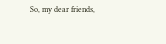So, my dear friends,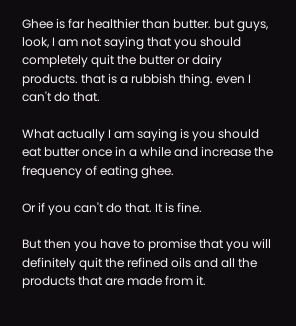Ghee is far healthier than butter. but guys, look, I am not saying that you should completely quit the butter or dairy products. that is a rubbish thing. even I can't do that.

What actually I am saying is you should eat butter once in a while and increase the frequency of eating ghee.

Or if you can't do that. It is fine.

But then you have to promise that you will definitely quit the refined oils and all the products that are made from it.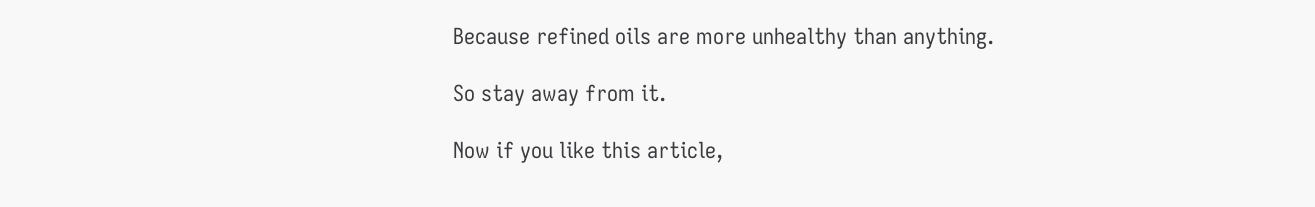Because refined oils are more unhealthy than anything.

So stay away from it.

Now if you like this article,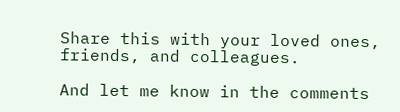Share this with your loved ones, friends, and colleagues.

And let me know in the comments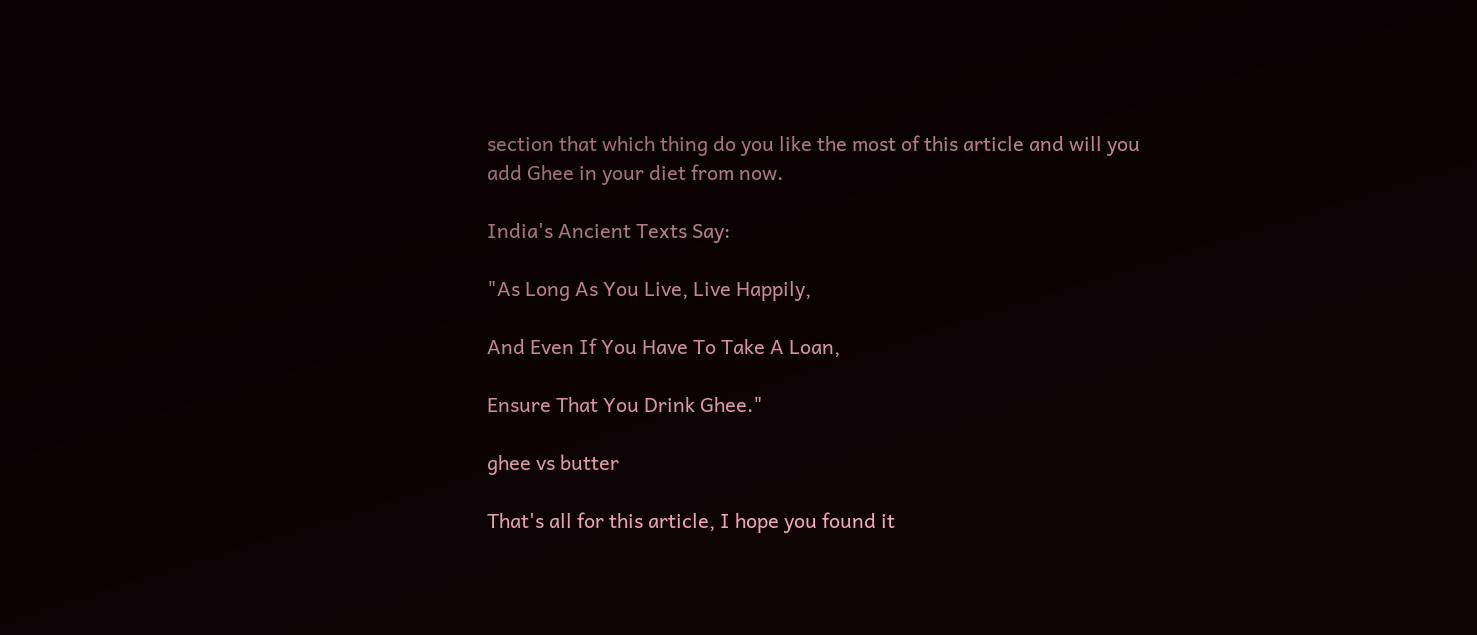section that which thing do you like the most of this article and will you add Ghee in your diet from now.

India's Ancient Texts Say:

"As Long As You Live, Live Happily,

And Even If You Have To Take A Loan,

Ensure That You Drink Ghee."

ghee vs butter

That's all for this article, I hope you found it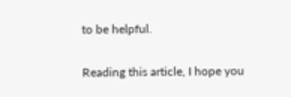to be helpful.

Reading this article, I hope you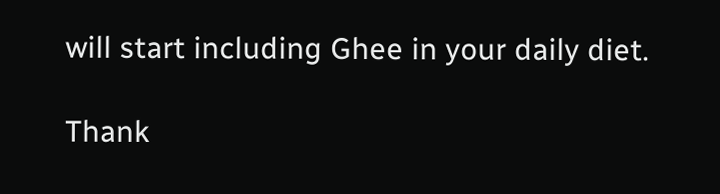will start including Ghee in your daily diet.

Thank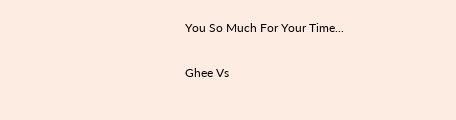You So Much For Your Time...

Ghee Vs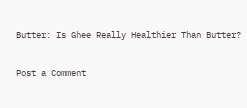Butter: Is Ghee Really Healthier Than Butter?

Post a Comment